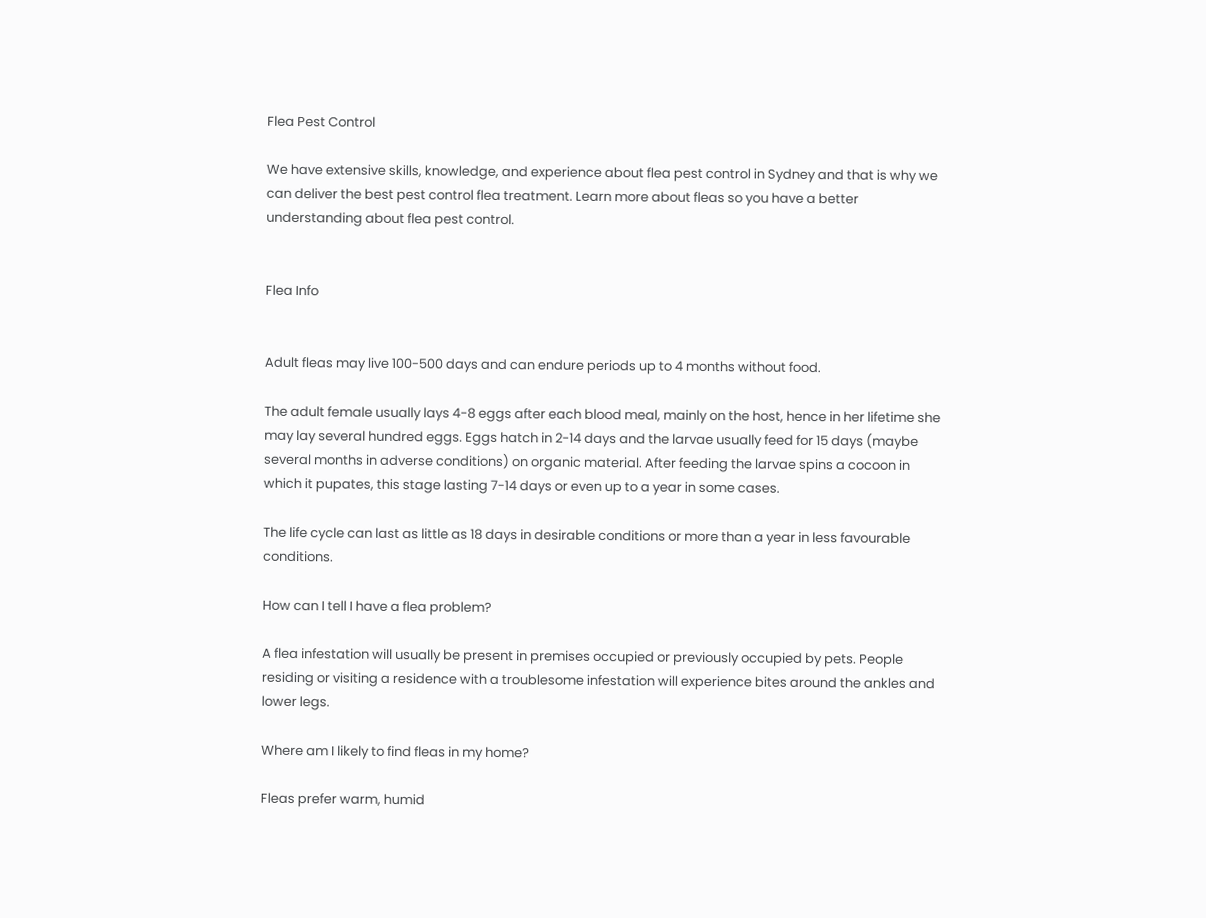Flea Pest Control

We have extensive skills, knowledge, and experience about flea pest control in Sydney and that is why we can deliver the best pest control flea treatment. Learn more about fleas so you have a better understanding about flea pest control.


Flea Info


Adult fleas may live 100-500 days and can endure periods up to 4 months without food.

The adult female usually lays 4-8 eggs after each blood meal, mainly on the host, hence in her lifetime she may lay several hundred eggs. Eggs hatch in 2-14 days and the larvae usually feed for 15 days (maybe several months in adverse conditions) on organic material. After feeding the larvae spins a cocoon in which it pupates, this stage lasting 7-14 days or even up to a year in some cases.

The life cycle can last as little as 18 days in desirable conditions or more than a year in less favourable conditions.

How can I tell I have a flea problem?

A flea infestation will usually be present in premises occupied or previously occupied by pets. People residing or visiting a residence with a troublesome infestation will experience bites around the ankles and lower legs.

Where am I likely to find fleas in my home?

Fleas prefer warm, humid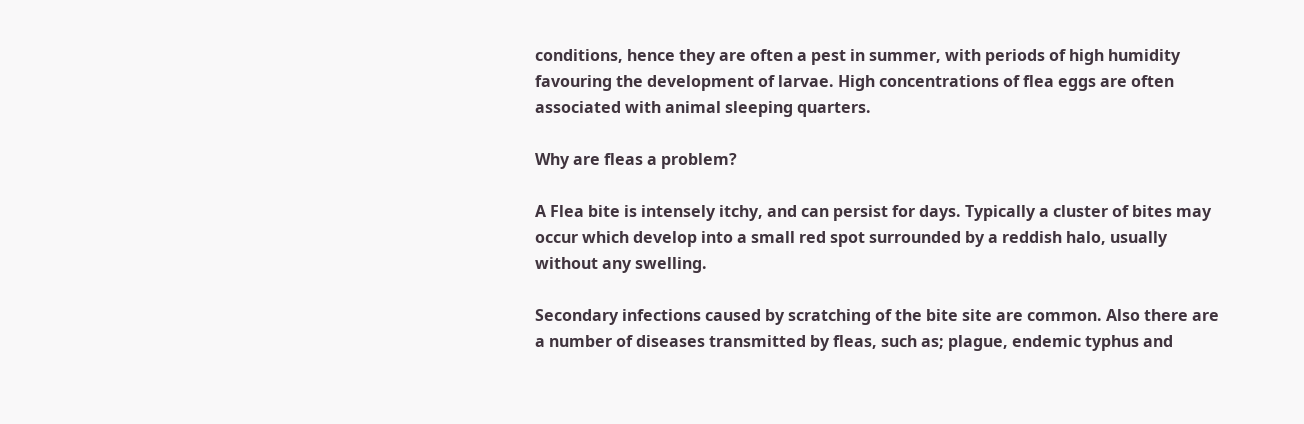conditions, hence they are often a pest in summer, with periods of high humidity favouring the development of larvae. High concentrations of flea eggs are often associated with animal sleeping quarters.

Why are fleas a problem?

A Flea bite is intensely itchy, and can persist for days. Typically a cluster of bites may occur which develop into a small red spot surrounded by a reddish halo, usually without any swelling.

Secondary infections caused by scratching of the bite site are common. Also there are a number of diseases transmitted by fleas, such as; plague, endemic typhus and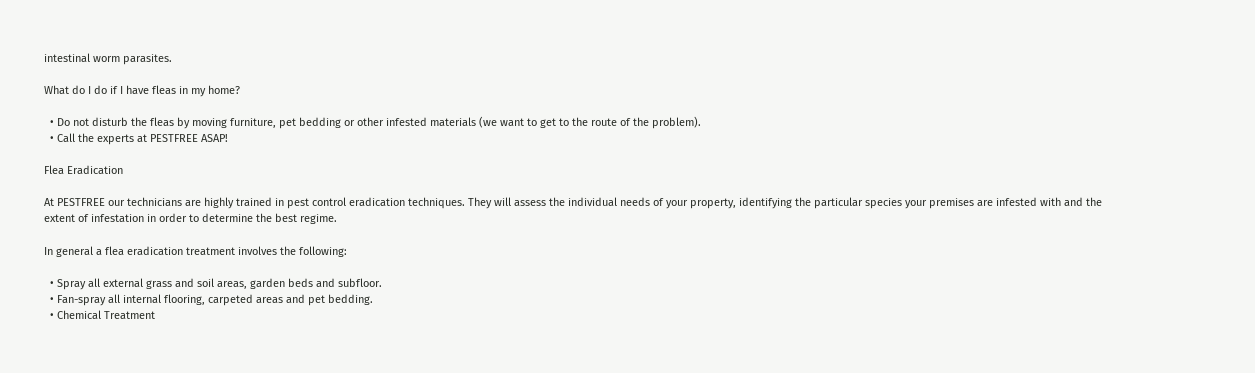intestinal worm parasites.

What do I do if I have fleas in my home?

  • Do not disturb the fleas by moving furniture, pet bedding or other infested materials (we want to get to the route of the problem).
  • Call the experts at PESTFREE ASAP!

Flea Eradication

At PESTFREE our technicians are highly trained in pest control eradication techniques. They will assess the individual needs of your property, identifying the particular species your premises are infested with and the extent of infestation in order to determine the best regime.

In general a flea eradication treatment involves the following:

  • Spray all external grass and soil areas, garden beds and subfloor.
  • Fan-spray all internal flooring, carpeted areas and pet bedding.
  • Chemical Treatment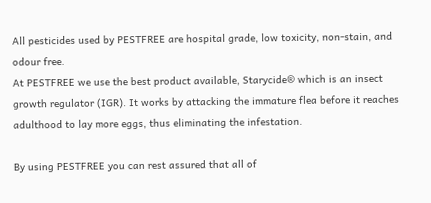All pesticides used by PESTFREE are hospital grade, low toxicity, non-stain, and odour free.
At PESTFREE we use the best product available, Starycide® which is an insect growth regulator (IGR). It works by attacking the immature flea before it reaches adulthood to lay more eggs, thus eliminating the infestation.

By using PESTFREE you can rest assured that all of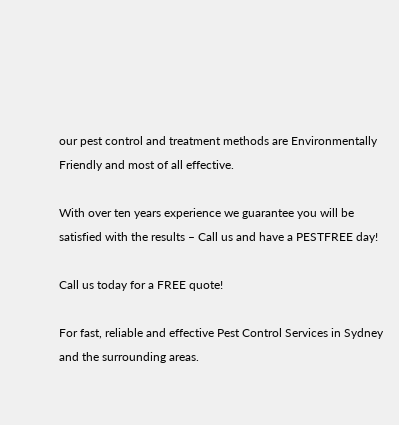our pest control and treatment methods are Environmentally Friendly and most of all effective.

With over ten years experience we guarantee you will be satisfied with the results – Call us and have a PESTFREE day!

Call us today for a FREE quote!

For fast, reliable and effective Pest Control Services in Sydney and the surrounding areas.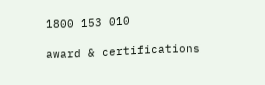1800 153 010

award & certifications